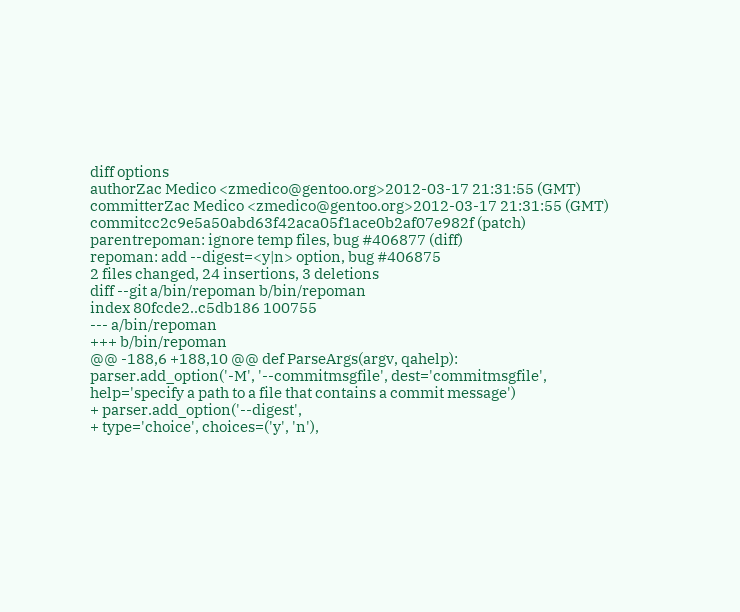diff options
authorZac Medico <zmedico@gentoo.org>2012-03-17 21:31:55 (GMT)
committerZac Medico <zmedico@gentoo.org>2012-03-17 21:31:55 (GMT)
commitcc2c9e5a50abd63f42aca05f1ace0b2af07e982f (patch)
parentrepoman: ignore temp files, bug #406877 (diff)
repoman: add --digest=<y|n> option, bug #406875
2 files changed, 24 insertions, 3 deletions
diff --git a/bin/repoman b/bin/repoman
index 80fcde2..c5db186 100755
--- a/bin/repoman
+++ b/bin/repoman
@@ -188,6 +188,10 @@ def ParseArgs(argv, qahelp):
parser.add_option('-M', '--commitmsgfile', dest='commitmsgfile',
help='specify a path to a file that contains a commit message')
+ parser.add_option('--digest',
+ type='choice', choices=('y', 'n'),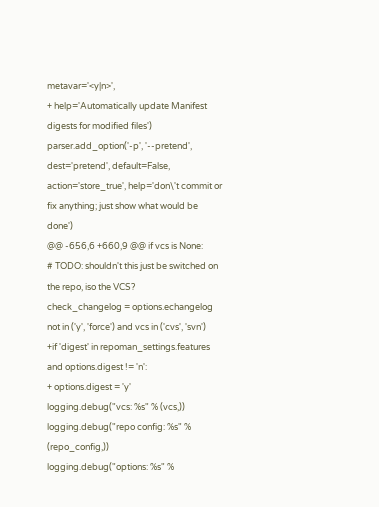metavar='<y|n>',
+ help='Automatically update Manifest digests for modified files')
parser.add_option('-p', '--pretend', dest='pretend', default=False,
action='store_true', help='don\'t commit or fix anything; just show what would be done')
@@ -656,6 +660,9 @@ if vcs is None:
# TODO: shouldn't this just be switched on the repo, iso the VCS?
check_changelog = options.echangelog not in ('y', 'force') and vcs in ('cvs', 'svn')
+if 'digest' in repoman_settings.features and options.digest != 'n':
+ options.digest = 'y'
logging.debug("vcs: %s" % (vcs,))
logging.debug("repo config: %s" % (repo_config,))
logging.debug("options: %s" %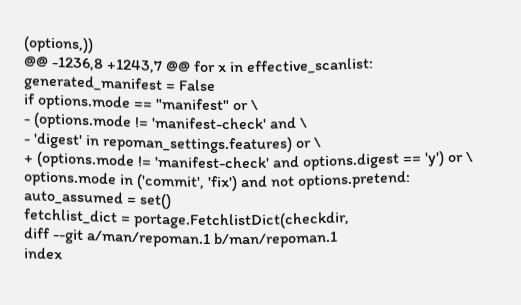(options,))
@@ -1236,8 +1243,7 @@ for x in effective_scanlist:
generated_manifest = False
if options.mode == "manifest" or \
- (options.mode != 'manifest-check' and \
- 'digest' in repoman_settings.features) or \
+ (options.mode != 'manifest-check' and options.digest == 'y') or \
options.mode in ('commit', 'fix') and not options.pretend:
auto_assumed = set()
fetchlist_dict = portage.FetchlistDict(checkdir,
diff --git a/man/repoman.1 b/man/repoman.1
index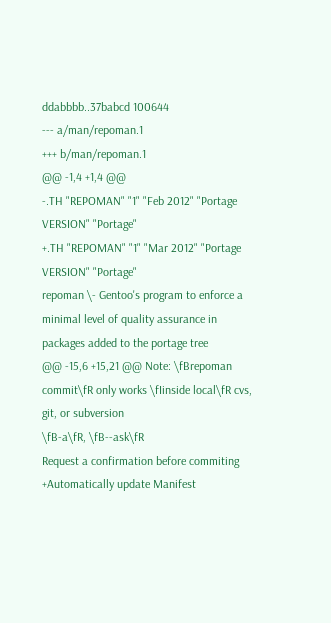ddabbbb..37babcd 100644
--- a/man/repoman.1
+++ b/man/repoman.1
@@ -1,4 +1,4 @@
-.TH "REPOMAN" "1" "Feb 2012" "Portage VERSION" "Portage"
+.TH "REPOMAN" "1" "Mar 2012" "Portage VERSION" "Portage"
repoman \- Gentoo's program to enforce a minimal level of quality assurance in packages added to the portage tree
@@ -15,6 +15,21 @@ Note: \fBrepoman commit\fR only works \fIinside local\fR cvs, git, or subversion
\fB-a\fR, \fB--ask\fR
Request a confirmation before commiting
+Automatically update Manifest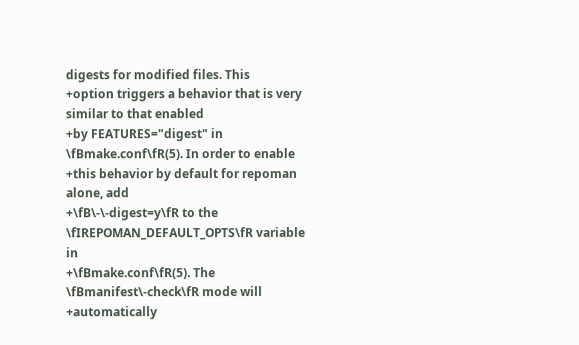digests for modified files. This
+option triggers a behavior that is very similar to that enabled
+by FEATURES="digest" in \fBmake.conf\fR(5). In order to enable
+this behavior by default for repoman alone, add
+\fB\-\-digest=y\fR to the \fIREPOMAN_DEFAULT_OPTS\fR variable in
+\fBmake.conf\fR(5). The \fBmanifest\-check\fR mode will
+automatically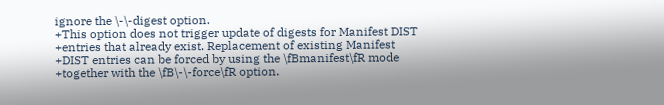ignore the \-\-digest option.
+This option does not trigger update of digests for Manifest DIST
+entries that already exist. Replacement of existing Manifest
+DIST entries can be forced by using the \fBmanifest\fR mode
+together with the \fB\-\-force\fR option.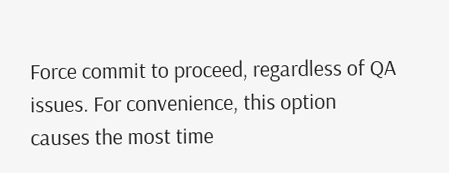Force commit to proceed, regardless of QA issues. For convenience, this option
causes the most time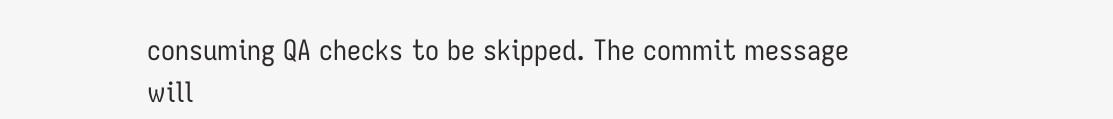consuming QA checks to be skipped. The commit message will